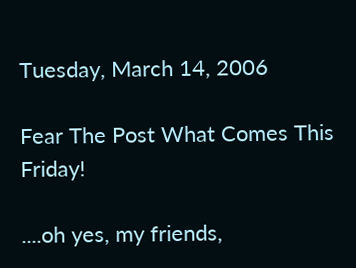Tuesday, March 14, 2006

Fear The Post What Comes This Friday!

....oh yes, my friends,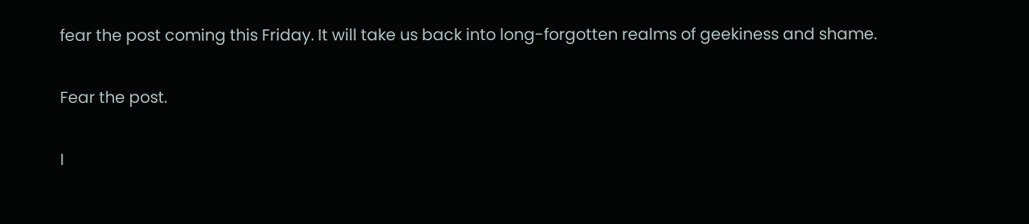fear the post coming this Friday. It will take us back into long-forgotten realms of geekiness and shame.

Fear the post.

I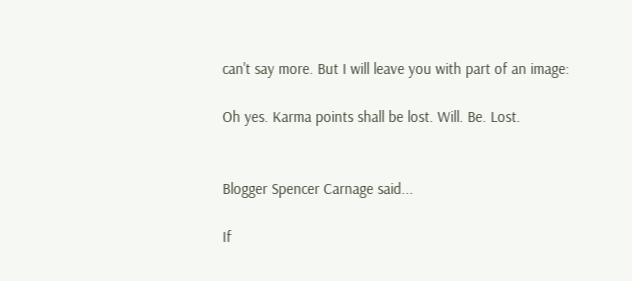can't say more. But I will leave you with part of an image:

Oh yes. Karma points shall be lost. Will. Be. Lost.


Blogger Spencer Carnage said...

If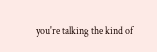you're talking the kind of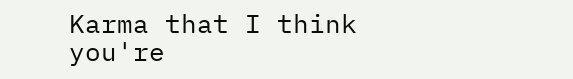Karma that I think you're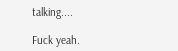talking....

Fuck yeah.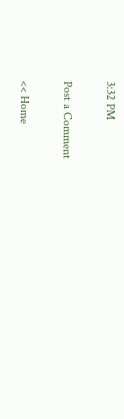3:32 PM

Post a Comment

<< Home